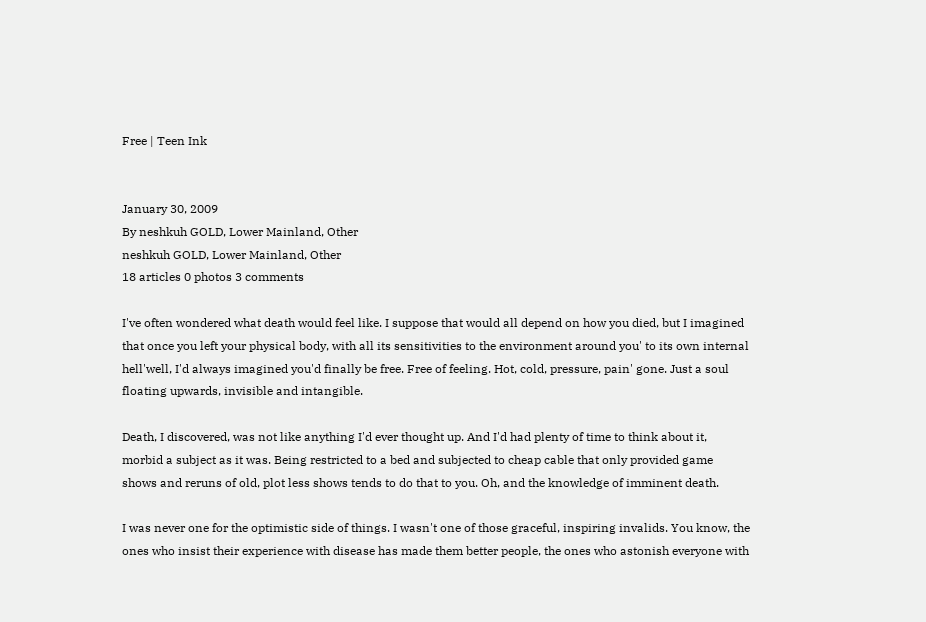Free | Teen Ink


January 30, 2009
By neshkuh GOLD, Lower Mainland, Other
neshkuh GOLD, Lower Mainland, Other
18 articles 0 photos 3 comments

I've often wondered what death would feel like. I suppose that would all depend on how you died, but I imagined that once you left your physical body, with all its sensitivities to the environment around you' to its own internal hell'well, I'd always imagined you'd finally be free. Free of feeling. Hot, cold, pressure, pain' gone. Just a soul floating upwards, invisible and intangible.

Death, I discovered, was not like anything I'd ever thought up. And I'd had plenty of time to think about it, morbid a subject as it was. Being restricted to a bed and subjected to cheap cable that only provided game shows and reruns of old, plot less shows tends to do that to you. Oh, and the knowledge of imminent death.

I was never one for the optimistic side of things. I wasn't one of those graceful, inspiring invalids. You know, the ones who insist their experience with disease has made them better people, the ones who astonish everyone with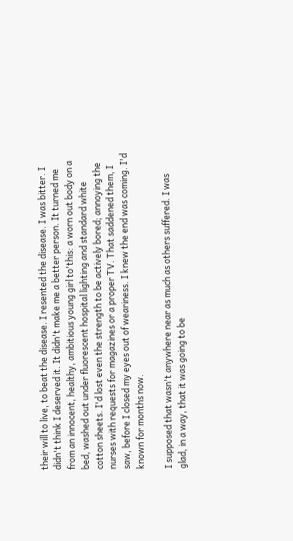their will to live, to beat the disease. I resented the disease. I was bitter. I didn't think I deserved it. It didn't make me a better person. It turned me from an innocent, healthy, ambitious young girl to'this: a worn out body on a bed, washed out under fluorescent hospital lighting and standard white cotton sheets. I'd lost even the strength to be actively bored; annoying the nurses with requests for magazines or a proper TV. That saddened them, I saw, before I closed my eyes out of weariness. I knew the end was coming. I'd known for months now.

I supposed that wasn't anywhere near as much as others suffered. I was glad, in a way, that it was going to be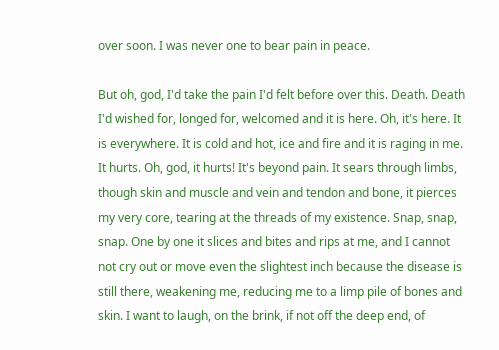over soon. I was never one to bear pain in peace.

But oh, god, I'd take the pain I'd felt before over this. Death. Death I'd wished for, longed for, welcomed and it is here. Oh, it's here. It is everywhere. It is cold and hot, ice and fire and it is raging in me. It hurts. Oh, god, it hurts! It's beyond pain. It sears through limbs, though skin and muscle and vein and tendon and bone, it pierces my very core, tearing at the threads of my existence. Snap, snap, snap. One by one it slices and bites and rips at me, and I cannot not cry out or move even the slightest inch because the disease is still there, weakening me, reducing me to a limp pile of bones and skin. I want to laugh, on the brink, if not off the deep end, of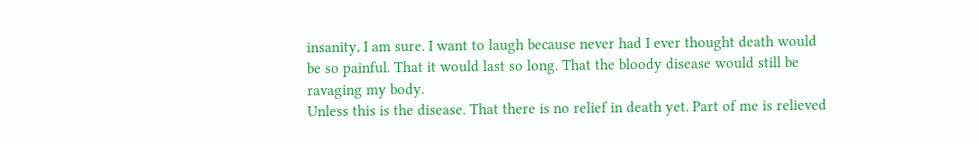insanity, I am sure. I want to laugh because never had I ever thought death would be so painful. That it would last so long. That the bloody disease would still be ravaging my body.
Unless this is the disease. That there is no relief in death yet. Part of me is relieved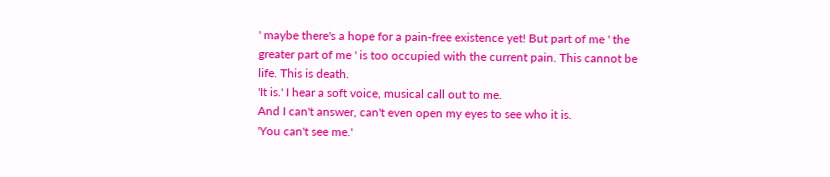' maybe there's a hope for a pain-free existence yet! But part of me ' the greater part of me ' is too occupied with the current pain. This cannot be life. This is death.
'It is.' I hear a soft voice, musical call out to me.
And I can't answer, can't even open my eyes to see who it is.
'You can't see me.'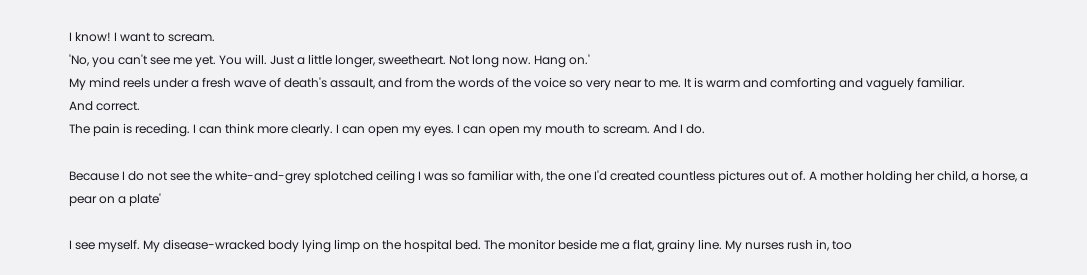I know! I want to scream.
'No, you can't see me yet. You will. Just a little longer, sweetheart. Not long now. Hang on.'
My mind reels under a fresh wave of death's assault, and from the words of the voice so very near to me. It is warm and comforting and vaguely familiar.
And correct.
The pain is receding. I can think more clearly. I can open my eyes. I can open my mouth to scream. And I do.

Because I do not see the white-and-grey splotched ceiling I was so familiar with, the one I'd created countless pictures out of. A mother holding her child, a horse, a pear on a plate'

I see myself. My disease-wracked body lying limp on the hospital bed. The monitor beside me a flat, grainy line. My nurses rush in, too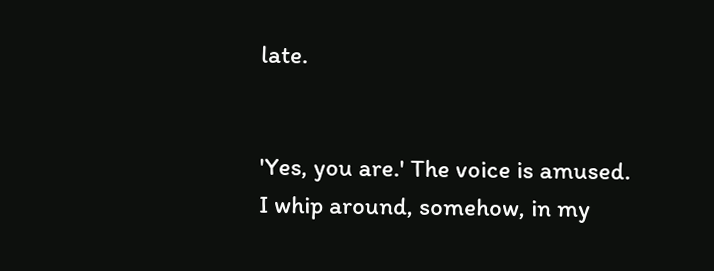late.


'Yes, you are.' The voice is amused.
I whip around, somehow, in my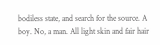bodiless state, and search for the source. A boy. No, a man. All light skin and fair hair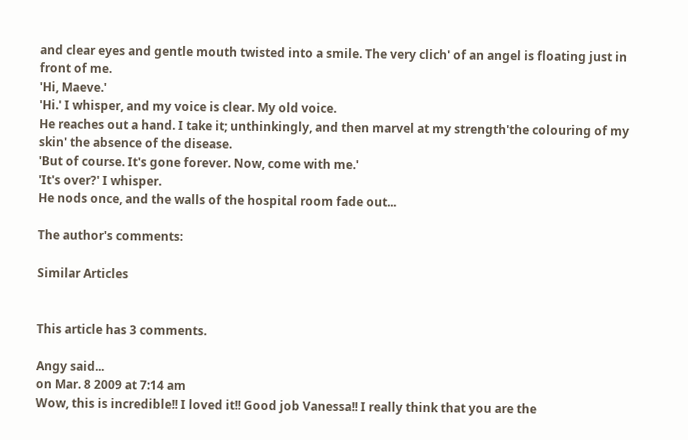and clear eyes and gentle mouth twisted into a smile. The very clich' of an angel is floating just in front of me.
'Hi, Maeve.'
'Hi.' I whisper, and my voice is clear. My old voice.
He reaches out a hand. I take it; unthinkingly, and then marvel at my strength'the colouring of my skin' the absence of the disease.
'But of course. It's gone forever. Now, come with me.'
'It's over?' I whisper.
He nods once, and the walls of the hospital room fade out...

The author's comments:

Similar Articles


This article has 3 comments.

Angy said...
on Mar. 8 2009 at 7:14 am
Wow, this is incredible!! I loved it!! Good job Vanessa!! I really think that you are the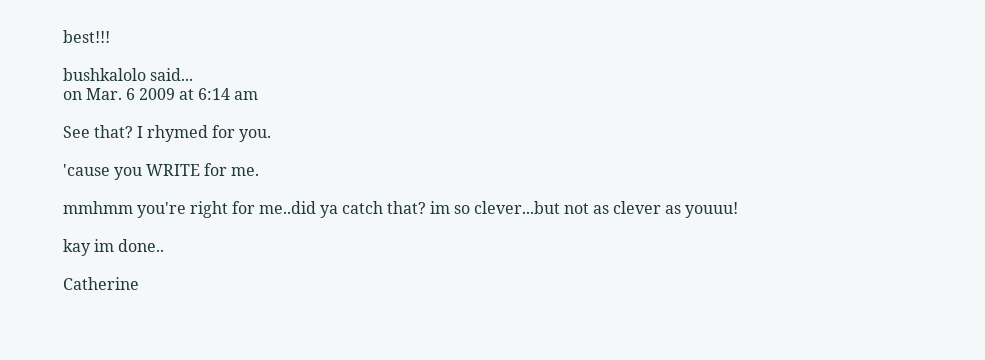best!!!

bushkalolo said...
on Mar. 6 2009 at 6:14 am

See that? I rhymed for you.

'cause you WRITE for me.

mmhmm you're right for me..did ya catch that? im so clever...but not as clever as youuu!

kay im done..

Catherine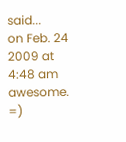said...
on Feb. 24 2009 at 4:48 am
awesome. =)